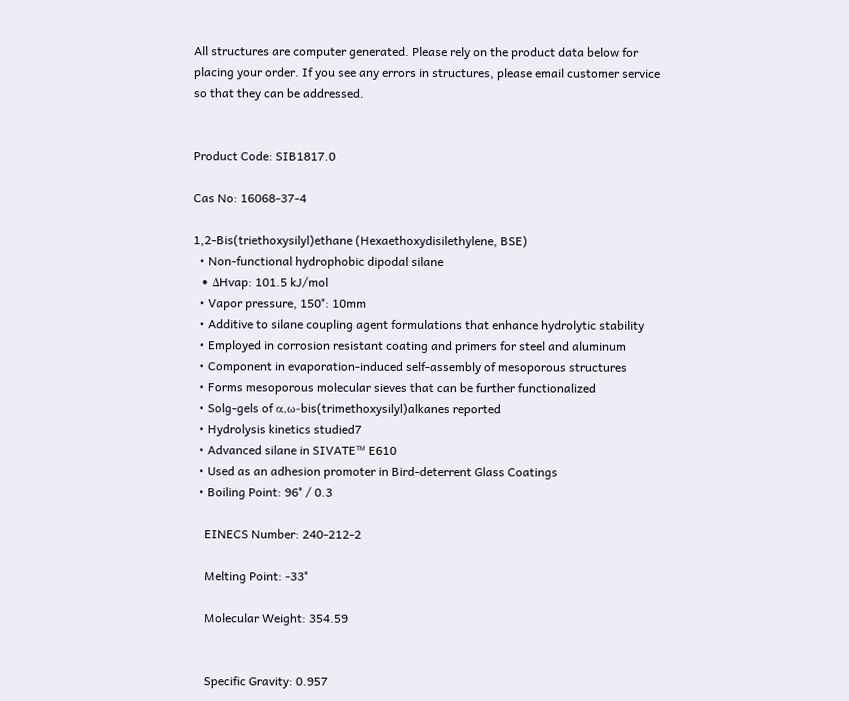All structures are computer generated. Please rely on the product data below for placing your order. If you see any errors in structures, please email customer service so that they can be addressed.


Product Code: SIB1817.0

Cas No: 16068-37-4

1,2-Bis(triethoxysilyl)ethane (Hexaethoxydisilethylene, BSE)
  • Non-functional hydrophobic dipodal silane
  • ΔHvap: 101.5 kJ/mol
  • Vapor pressure, 150°: 10mm
  • Additive to silane coupling agent formulations that enhance hydrolytic stability
  • Employed in corrosion resistant coating and primers for steel and aluminum
  • Component in evaporation-induced self-assembly of mesoporous structures
  • Forms mesoporous molecular sieves that can be further functionalized
  • Solg-gels of α,ω-bis(trimethoxysilyl)alkanes reported
  • Hydrolysis kinetics studied7
  • Advanced silane in SIVATE™ E610
  • Used as an adhesion promoter in Bird-deterrent Glass Coatings
  • Boiling Point: 96° / 0.3

    EINECS Number: 240-212-2

    Melting Point: -33°

    Molecular Weight: 354.59


    Specific Gravity: 0.957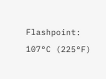Flashpoint: 107°C (225°F)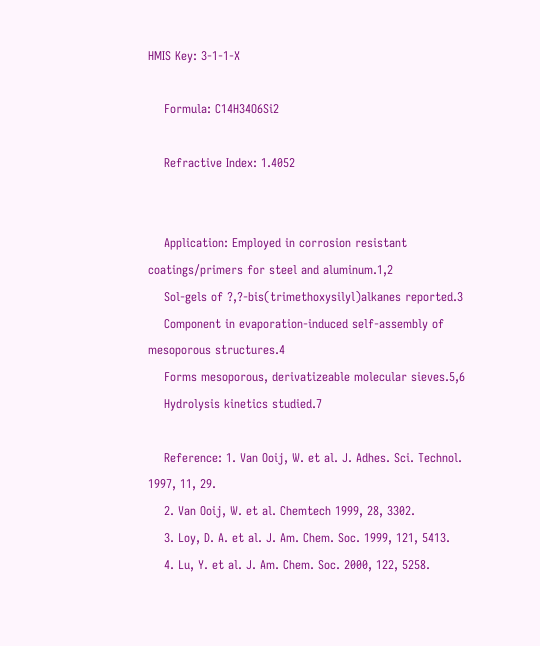HMIS Key: 3-1-1-X

    Formula: C14H34O6Si2

    Refractive Index: 1.4052


    Application: Employed in corrosion resistant coatings/primers for steel and aluminum.1,2
    Sol-gels of ?,?-bis(trimethoxysilyl)alkanes reported.3
    Component in evaporation-induced self-assembly of mesoporous structures.4
    Forms mesoporous, derivatizeable molecular sieves.5,6
    Hydrolysis kinetics studied.7

    Reference: 1. Van Ooij, W. et al. J. Adhes. Sci. Technol. 1997, 11, 29.
    2. Van Ooij, W. et al. Chemtech 1999, 28, 3302.
    3. Loy, D. A. et al. J. Am. Chem. Soc. 1999, 121, 5413.
    4. Lu, Y. et al. J. Am. Chem. Soc. 2000, 122, 5258.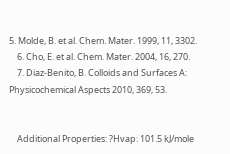5. Molde, B. et al. Chem. Mater. 1999, 11, 3302.
    6. Cho, E. et al. Chem. Mater. 2004, 16, 270.
    7. Diaz-Benito, B. Colloids and Surfaces A: Physicochemical Aspects 2010, 369, 53.


    Additional Properties: ?Hvap: 101.5 kJ/mole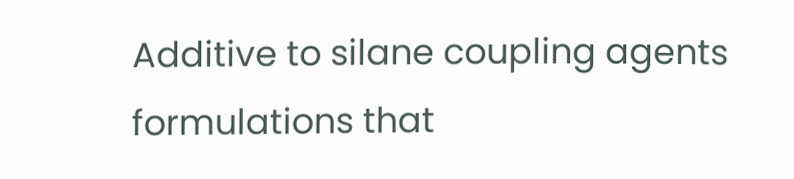Additive to silane coupling agents formulations that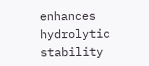enhances hydrolytic stability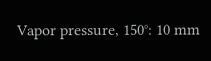Vapor pressure, 150°: 10 mm